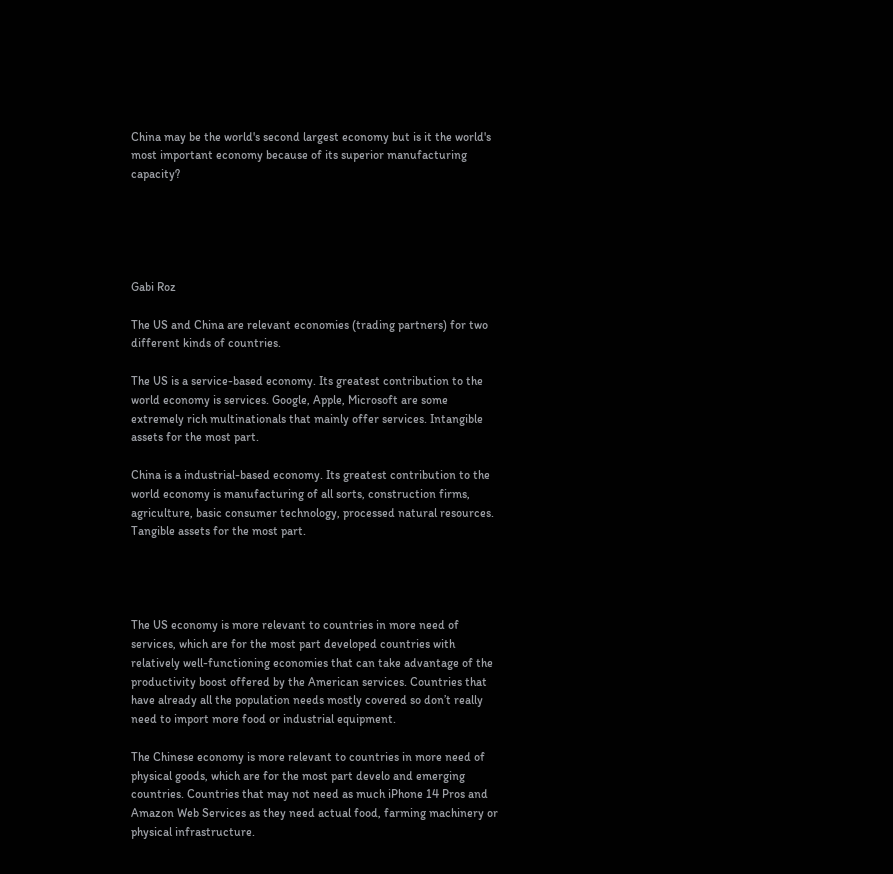China may be the world's second largest economy but is it the world's most important economy because of its superior manufacturing capacity?





Gabi Roz

The US and China are relevant economies (trading partners) for two different kinds of countries.

The US is a service-based economy. Its greatest contribution to the world economy is services. Google, Apple, Microsoft are some extremely rich multinationals that mainly offer services. Intangible assets for the most part.

China is a industrial-based economy. Its greatest contribution to the world economy is manufacturing of all sorts, construction firms, agriculture, basic consumer technology, processed natural resources. Tangible assets for the most part.




The US economy is more relevant to countries in more need of services, which are for the most part developed countries with relatively well-functioning economies that can take advantage of the productivity boost offered by the American services. Countries that have already all the population needs mostly covered so don’t really need to import more food or industrial equipment.

The Chinese economy is more relevant to countries in more need of physical goods, which are for the most part develo and emerging countries. Countries that may not need as much iPhone 14 Pros and Amazon Web Services as they need actual food, farming machinery or physical infrastructure.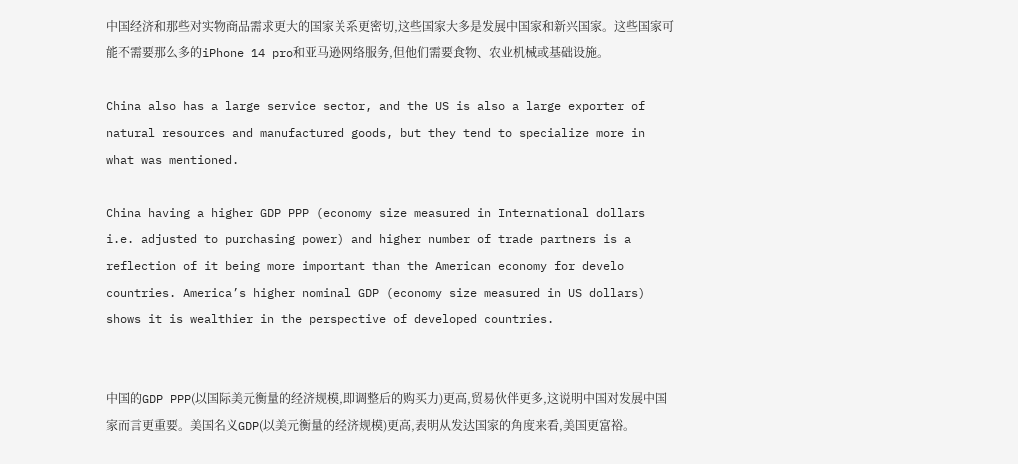中国经济和那些对实物商品需求更大的国家关系更密切,这些国家大多是发展中国家和新兴国家。这些国家可能不需要那么多的iPhone 14 pro和亚马逊网络服务,但他们需要食物、农业机械或基础设施。

China also has a large service sector, and the US is also a large exporter of natural resources and manufactured goods, but they tend to specialize more in what was mentioned.

China having a higher GDP PPP (economy size measured in International dollars i.e. adjusted to purchasing power) and higher number of trade partners is a reflection of it being more important than the American economy for develo countries. America’s higher nominal GDP (economy size measured in US dollars) shows it is wealthier in the perspective of developed countries.


中国的GDP PPP(以国际美元衡量的经济规模,即调整后的购买力)更高,贸易伙伴更多,这说明中国对发展中国家而言更重要。美国名义GDP(以美元衡量的经济规模)更高,表明从发达国家的角度来看,美国更富裕。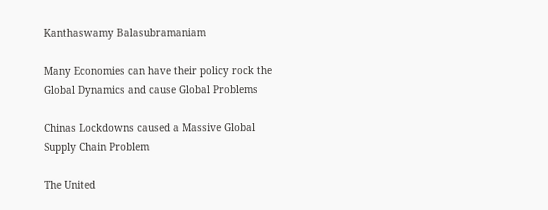Kanthaswamy Balasubramaniam

Many Economies can have their policy rock the Global Dynamics and cause Global Problems

Chinas Lockdowns caused a Massive Global Supply Chain Problem

The United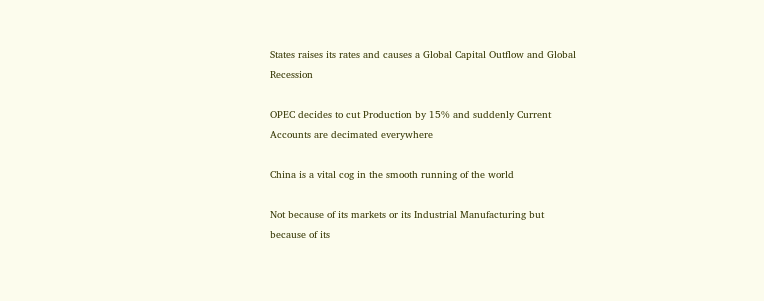States raises its rates and causes a Global Capital Outflow and Global Recession

OPEC decides to cut Production by 15% and suddenly Current Accounts are decimated everywhere

China is a vital cog in the smooth running of the world

Not because of its markets or its Industrial Manufacturing but because of its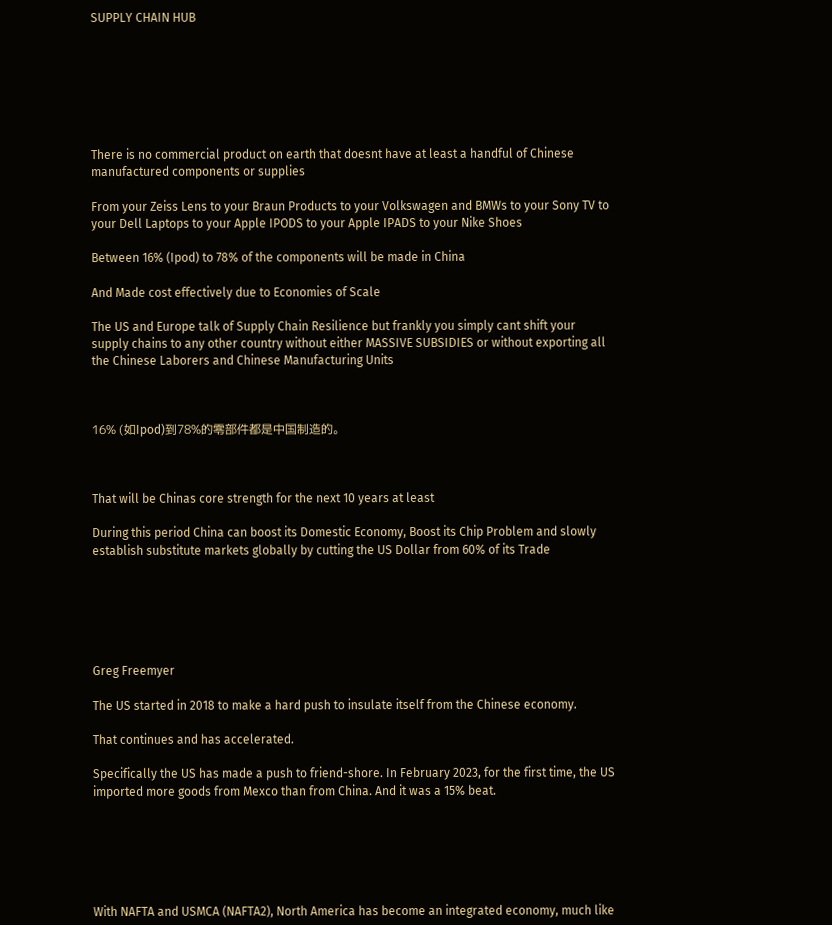SUPPLY CHAIN HUB







There is no commercial product on earth that doesnt have at least a handful of Chinese manufactured components or supplies

From your Zeiss Lens to your Braun Products to your Volkswagen and BMWs to your Sony TV to your Dell Laptops to your Apple IPODS to your Apple IPADS to your Nike Shoes

Between 16% (Ipod) to 78% of the components will be made in China

And Made cost effectively due to Economies of Scale

The US and Europe talk of Supply Chain Resilience but frankly you simply cant shift your supply chains to any other country without either MASSIVE SUBSIDIES or without exporting all the Chinese Laborers and Chinese Manufacturing Units



16% (如Ipod)到78%的零部件都是中国制造的。



That will be Chinas core strength for the next 10 years at least

During this period China can boost its Domestic Economy, Boost its Chip Problem and slowly establish substitute markets globally by cutting the US Dollar from 60% of its Trade






Greg Freemyer

The US started in 2018 to make a hard push to insulate itself from the Chinese economy.

That continues and has accelerated.

Specifically the US has made a push to friend-shore. In February 2023, for the first time, the US imported more goods from Mexco than from China. And it was a 15% beat.






With NAFTA and USMCA (NAFTA2), North America has become an integrated economy, much like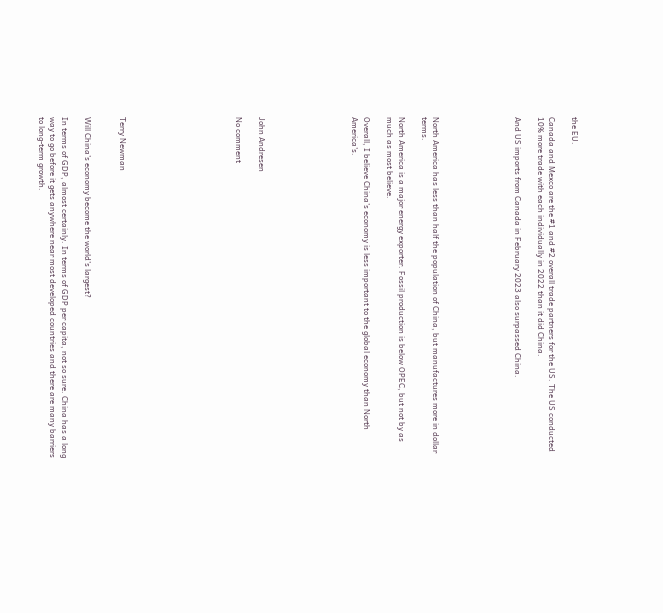the EU.

Canada and Mexco are the #1 and #2 overall trade partners for the US. The US conducted 10% more trade with each individually in 2022 than it did China.

And US imports from Canada in February 2023 also surpassed China.






North America has less than half the population of China, but manufactures more in dollar terms.

North America is a major energy exporter. Fossil production is below OPEC, but not by as much as most believe.

Overall, I believe China’s economy is less important to the global economy than North America's.







John Andresen

No comment









Terry Newman


Will China’s economy become the world’s largest?

In terms of GDP, almost certainly. In terms of GDP per capita, not so sure. China has a long way to go before it gets anywhere near most developed countries and there are many barriers to long-term growth.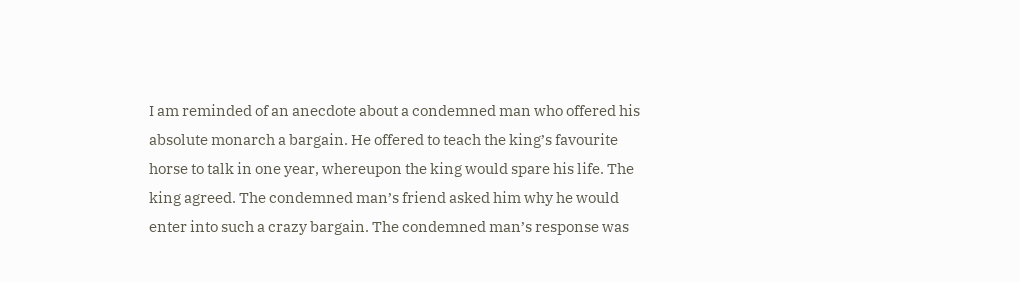I am reminded of an anecdote about a condemned man who offered his absolute monarch a bargain. He offered to teach the king’s favourite horse to talk in one year, whereupon the king would spare his life. The king agreed. The condemned man’s friend asked him why he would enter into such a crazy bargain. The condemned man’s response was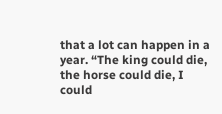that a lot can happen in a year. “The king could die, the horse could die, I could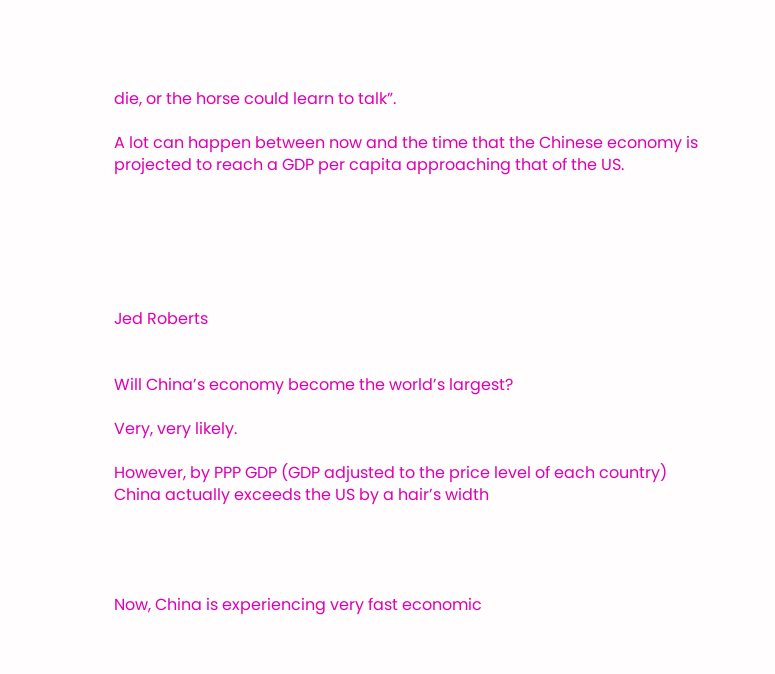die, or the horse could learn to talk”.

A lot can happen between now and the time that the Chinese economy is projected to reach a GDP per capita approaching that of the US.






Jed Roberts


Will China’s economy become the world’s largest?

Very, very likely.

However, by PPP GDP (GDP adjusted to the price level of each country) China actually exceeds the US by a hair’s width




Now, China is experiencing very fast economic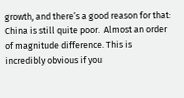growth, and there’s a good reason for that: China is still quite poor.  Almost an order of magnitude difference. This is incredibly obvious if you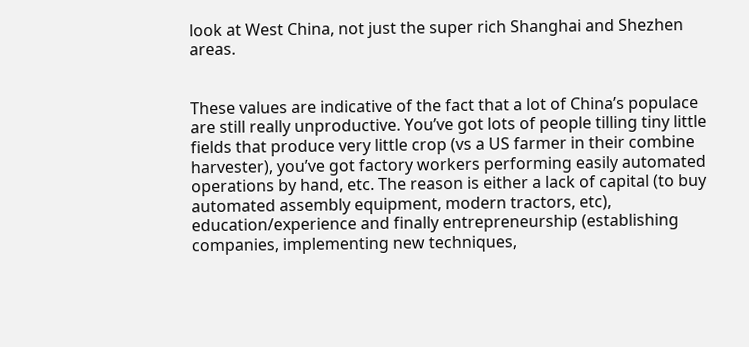look at West China, not just the super rich Shanghai and Shezhen areas.


These values are indicative of the fact that a lot of China’s populace are still really unproductive. You’ve got lots of people tilling tiny little fields that produce very little crop (vs a US farmer in their combine harvester), you’ve got factory workers performing easily automated operations by hand, etc. The reason is either a lack of capital (to buy automated assembly equipment, modern tractors, etc), education/experience and finally entrepreneurship (establishing companies, implementing new techniques,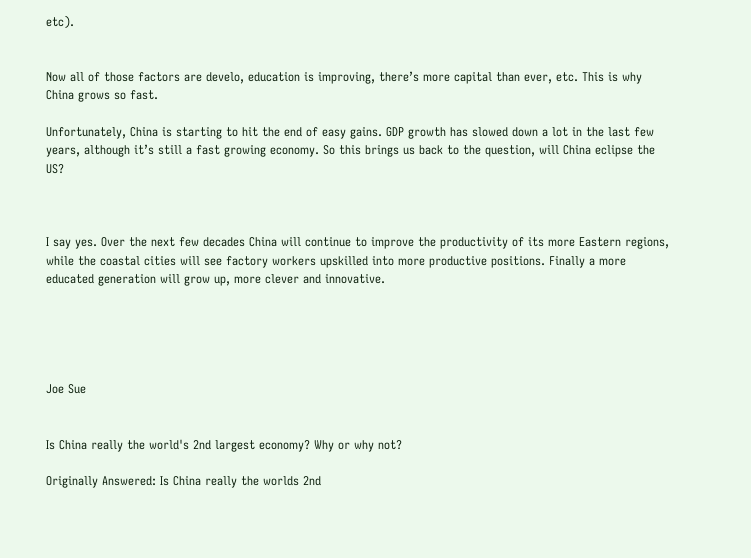etc).


Now all of those factors are develo, education is improving, there’s more capital than ever, etc. This is why China grows so fast.

Unfortunately, China is starting to hit the end of easy gains. GDP growth has slowed down a lot in the last few years, although it’s still a fast growing economy. So this brings us back to the question, will China eclipse the US?



I say yes. Over the next few decades China will continue to improve the productivity of its more Eastern regions, while the coastal cities will see factory workers upskilled into more productive positions. Finally a more educated generation will grow up, more clever and innovative.





Joe Sue


Is China really the world's 2nd largest economy? Why or why not?

Originally Answered: Is China really the worlds 2nd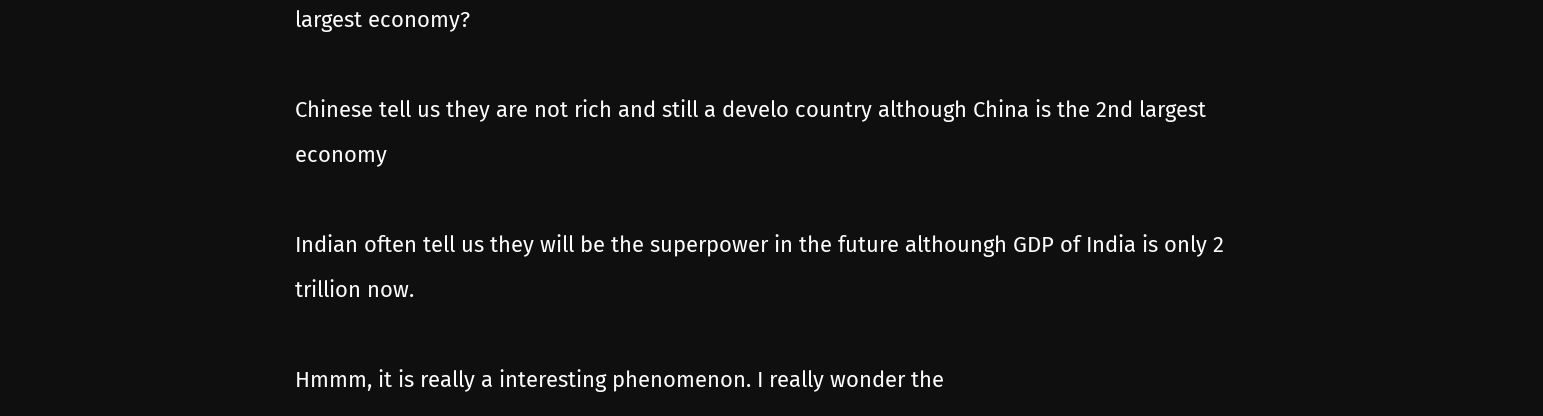largest economy?

Chinese tell us they are not rich and still a develo country although China is the 2nd largest economy

Indian often tell us they will be the superpower in the future althoungh GDP of India is only 2 trillion now.

Hmmm, it is really a interesting phenomenon. I really wonder the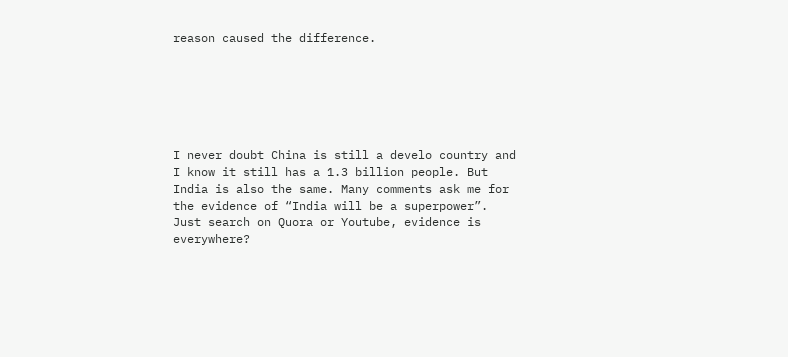reason caused the difference.






I never doubt China is still a develo country and I know it still has a 1.3 billion people. But India is also the same. Many comments ask me for the evidence of “India will be a superpower”. Just search on Quora or Youtube, evidence is everywhere?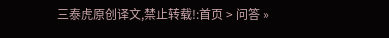三泰虎原创译文,禁止转载!:首页 > 问答 »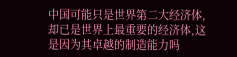中国可能只是世界第二大经济体,却已是世界上最重要的经济体,这是因为其卓越的制造能力吗